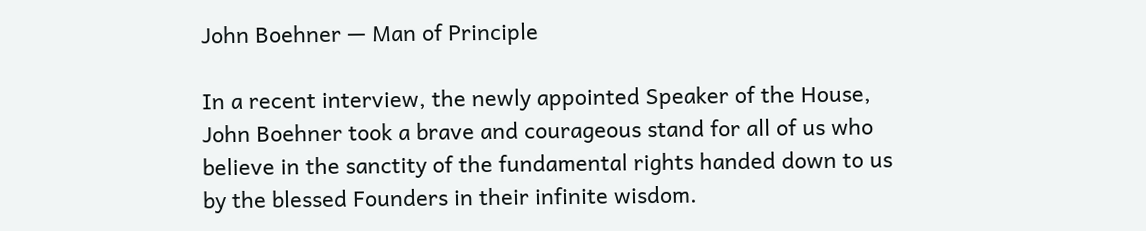John Boehner — Man of Principle

In a recent interview, the newly appointed Speaker of the House, John Boehner took a brave and courageous stand for all of us who believe in the sanctity of the fundamental rights handed down to us by the blessed Founders in their infinite wisdom.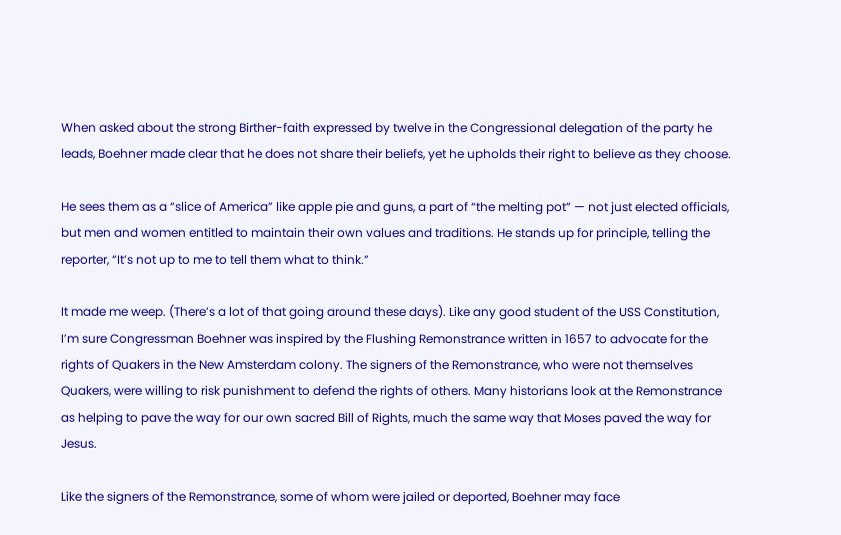When asked about the strong Birther-faith expressed by twelve in the Congressional delegation of the party he leads, Boehner made clear that he does not share their beliefs, yet he upholds their right to believe as they choose.

He sees them as a “slice of America” like apple pie and guns, a part of “the melting pot” — not just elected officials, but men and women entitled to maintain their own values and traditions. He stands up for principle, telling the reporter, “It’s not up to me to tell them what to think.”

It made me weep. (There’s a lot of that going around these days). Like any good student of the USS Constitution, I’m sure Congressman Boehner was inspired by the Flushing Remonstrance written in 1657 to advocate for the rights of Quakers in the New Amsterdam colony. The signers of the Remonstrance, who were not themselves Quakers, were willing to risk punishment to defend the rights of others. Many historians look at the Remonstrance as helping to pave the way for our own sacred Bill of Rights, much the same way that Moses paved the way for Jesus.

Like the signers of the Remonstrance, some of whom were jailed or deported, Boehner may face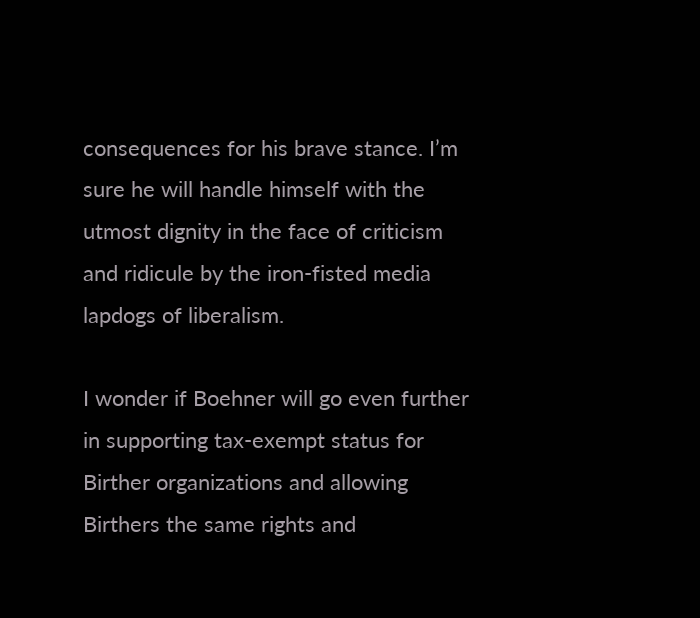consequences for his brave stance. I’m sure he will handle himself with the utmost dignity in the face of criticism and ridicule by the iron-fisted media lapdogs of liberalism.

I wonder if Boehner will go even further in supporting tax-exempt status for Birther organizations and allowing Birthers the same rights and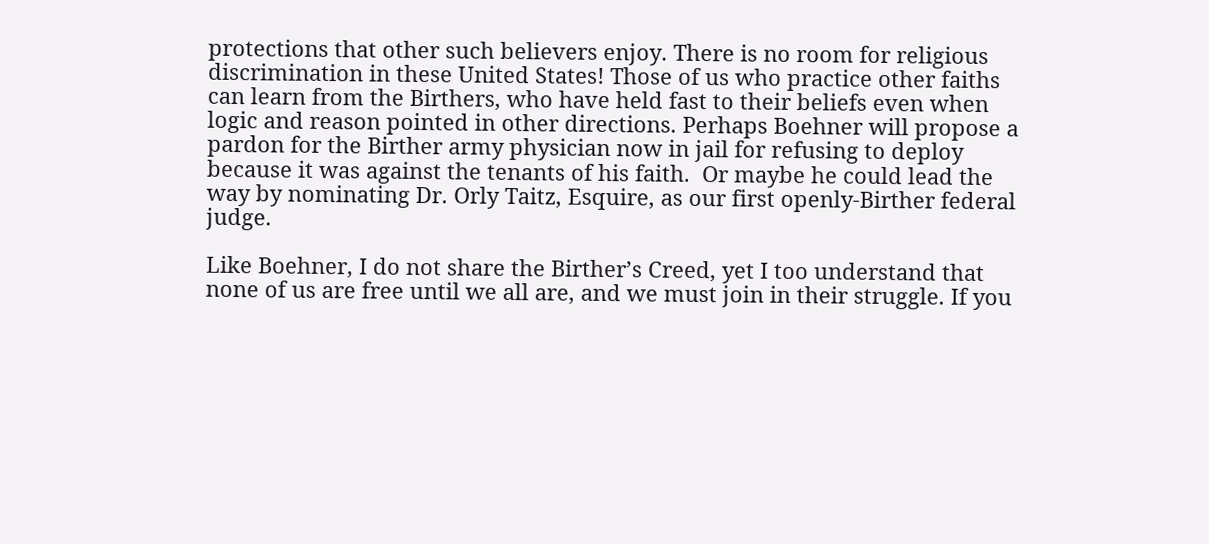protections that other such believers enjoy. There is no room for religious discrimination in these United States! Those of us who practice other faiths can learn from the Birthers, who have held fast to their beliefs even when logic and reason pointed in other directions. Perhaps Boehner will propose a pardon for the Birther army physician now in jail for refusing to deploy because it was against the tenants of his faith.  Or maybe he could lead the way by nominating Dr. Orly Taitz, Esquire, as our first openly-Birther federal judge.

Like Boehner, I do not share the Birther’s Creed, yet I too understand that none of us are free until we all are, and we must join in their struggle. If you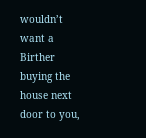wouldn’t want a Birther buying the house next door to you,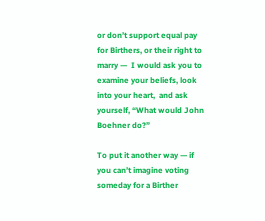or don’t support equal pay for Birthers, or their right to marry —  I would ask you to examine your beliefs, look into your heart,  and ask yourself, “What would John Boehner do?”

To put it another way — if you can’t imagine voting someday for a Birther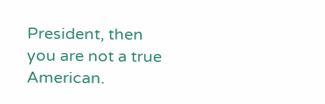President, then you are not a true American.